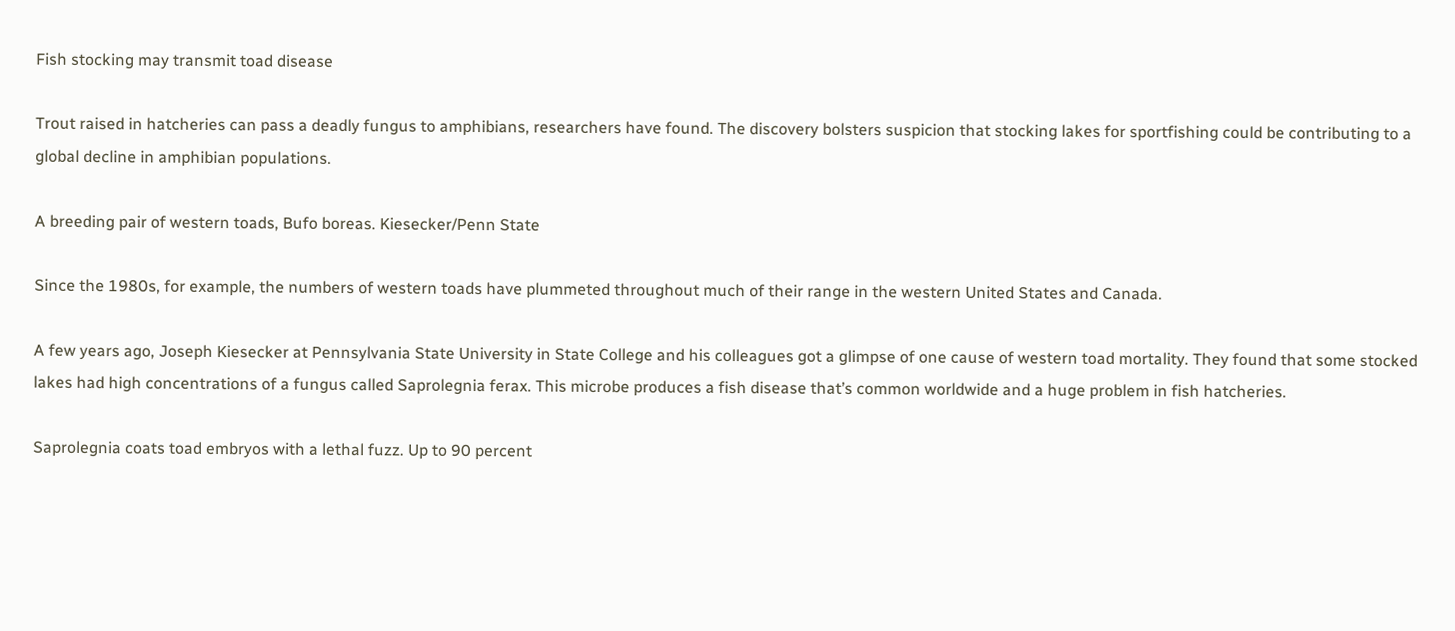Fish stocking may transmit toad disease

Trout raised in hatcheries can pass a deadly fungus to amphibians, researchers have found. The discovery bolsters suspicion that stocking lakes for sportfishing could be contributing to a global decline in amphibian populations.

A breeding pair of western toads, Bufo boreas. Kiesecker/Penn State

Since the 1980s, for example, the numbers of western toads have plummeted throughout much of their range in the western United States and Canada.

A few years ago, Joseph Kiesecker at Pennsylvania State University in State College and his colleagues got a glimpse of one cause of western toad mortality. They found that some stocked lakes had high concentrations of a fungus called Saprolegnia ferax. This microbe produces a fish disease that’s common worldwide and a huge problem in fish hatcheries.

Saprolegnia coats toad embryos with a lethal fuzz. Up to 90 percent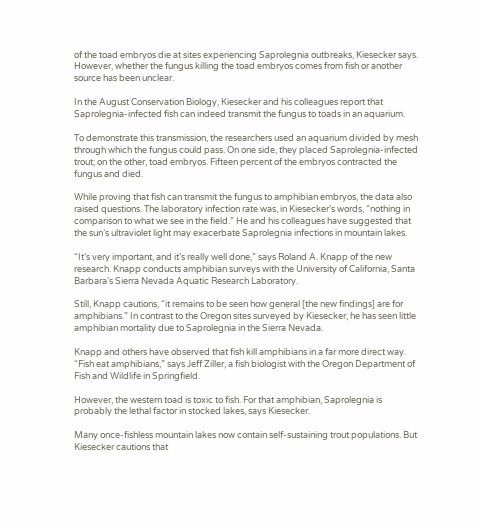of the toad embryos die at sites experiencing Saprolegnia outbreaks, Kiesecker says. However, whether the fungus killing the toad embryos comes from fish or another source has been unclear.

In the August Conservation Biology, Kiesecker and his colleagues report that Saprolegnia-infected fish can indeed transmit the fungus to toads in an aquarium.

To demonstrate this transmission, the researchers used an aquarium divided by mesh through which the fungus could pass. On one side, they placed Saprolegnia-infected trout; on the other, toad embryos. Fifteen percent of the embryos contracted the fungus and died.

While proving that fish can transmit the fungus to amphibian embryos, the data also raised questions. The laboratory infection rate was, in Kiesecker’s words, “nothing in comparison to what we see in the field.” He and his colleagues have suggested that the sun’s ultraviolet light may exacerbate Saprolegnia infections in mountain lakes.

“It’s very important, and it’s really well done,” says Roland A. Knapp of the new research. Knapp conducts amphibian surveys with the University of California, Santa Barbara’s Sierra Nevada Aquatic Research Laboratory.

Still, Knapp cautions, “it remains to be seen how general [the new findings] are for amphibians.” In contrast to the Oregon sites surveyed by Kiesecker, he has seen little amphibian mortality due to Saprolegnia in the Sierra Nevada.

Knapp and others have observed that fish kill amphibians in a far more direct way. “Fish eat amphibians,” says Jeff Ziller, a fish biologist with the Oregon Department of Fish and Wildlife in Springfield.

However, the western toad is toxic to fish. For that amphibian, Saprolegnia is probably the lethal factor in stocked lakes, says Kiesecker.

Many once-fishless mountain lakes now contain self-sustaining trout populations. But Kiesecker cautions that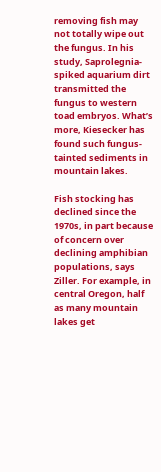removing fish may not totally wipe out the fungus. In his study, Saprolegnia-spiked aquarium dirt transmitted the fungus to western toad embryos. What’s more, Kiesecker has found such fungus-tainted sediments in mountain lakes.

Fish stocking has declined since the 1970s, in part because of concern over declining amphibian populations, says Ziller. For example, in central Oregon, half as many mountain lakes get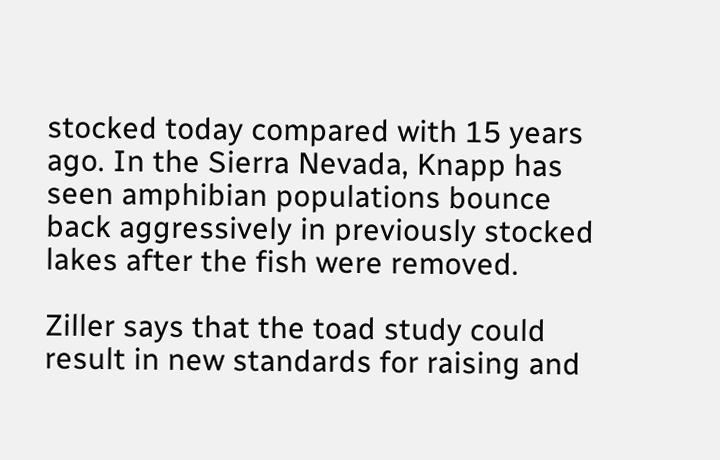stocked today compared with 15 years ago. In the Sierra Nevada, Knapp has seen amphibian populations bounce back aggressively in previously stocked lakes after the fish were removed.

Ziller says that the toad study could result in new standards for raising and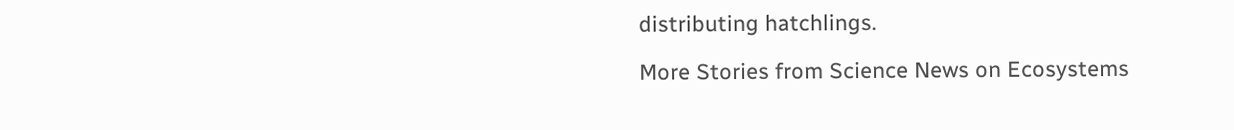distributing hatchlings.

More Stories from Science News on Ecosystems